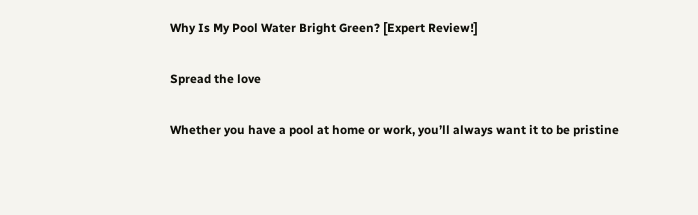Why Is My Pool Water Bright Green? [Expert Review!]

Spread the love

Whether you have a pool at home or work, you’ll always want it to be pristine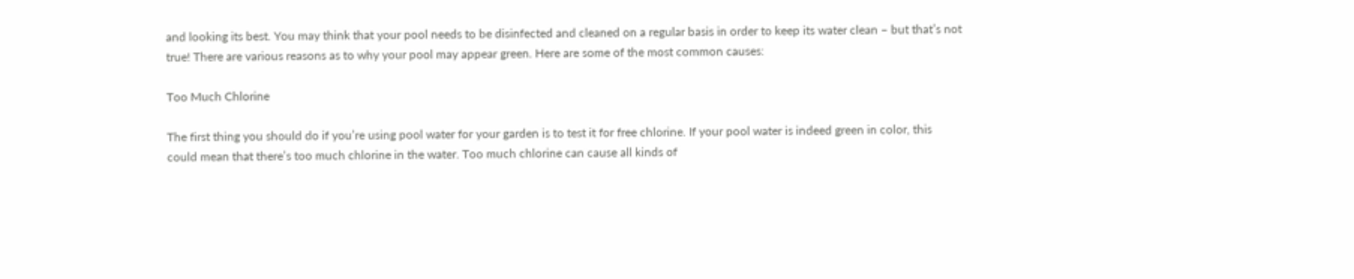and looking its best. You may think that your pool needs to be disinfected and cleaned on a regular basis in order to keep its water clean – but that’s not true! There are various reasons as to why your pool may appear green. Here are some of the most common causes:

Too Much Chlorine

The first thing you should do if you’re using pool water for your garden is to test it for free chlorine. If your pool water is indeed green in color, this could mean that there’s too much chlorine in the water. Too much chlorine can cause all kinds of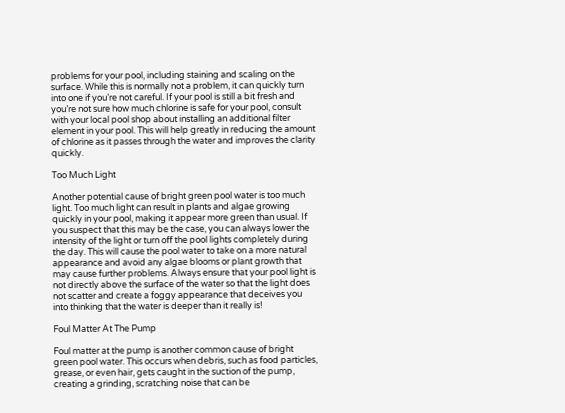problems for your pool, including staining and scaling on the surface. While this is normally not a problem, it can quickly turn into one if you’re not careful. If your pool is still a bit fresh and you’re not sure how much chlorine is safe for your pool, consult with your local pool shop about installing an additional filter element in your pool. This will help greatly in reducing the amount of chlorine as it passes through the water and improves the clarity quickly.

Too Much Light

Another potential cause of bright green pool water is too much light. Too much light can result in plants and algae growing quickly in your pool, making it appear more green than usual. If you suspect that this may be the case, you can always lower the intensity of the light or turn off the pool lights completely during the day. This will cause the pool water to take on a more natural appearance and avoid any algae blooms or plant growth that may cause further problems. Always ensure that your pool light is not directly above the surface of the water so that the light does not scatter and create a foggy appearance that deceives you into thinking that the water is deeper than it really is!

Foul Matter At The Pump

Foul matter at the pump is another common cause of bright green pool water. This occurs when debris, such as food particles, grease, or even hair, gets caught in the suction of the pump, creating a grinding, scratching noise that can be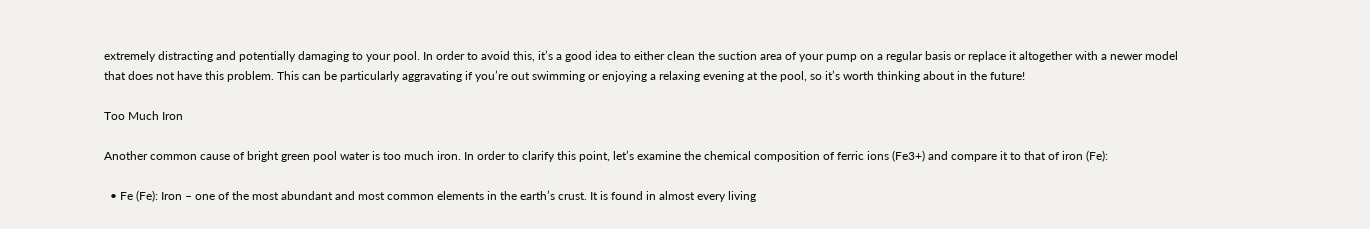extremely distracting and potentially damaging to your pool. In order to avoid this, it’s a good idea to either clean the suction area of your pump on a regular basis or replace it altogether with a newer model that does not have this problem. This can be particularly aggravating if you’re out swimming or enjoying a relaxing evening at the pool, so it’s worth thinking about in the future!

Too Much Iron

Another common cause of bright green pool water is too much iron. In order to clarify this point, let’s examine the chemical composition of ferric ions (Fe3+) and compare it to that of iron (Fe):

  • Fe (Fe): Iron – one of the most abundant and most common elements in the earth’s crust. It is found in almost every living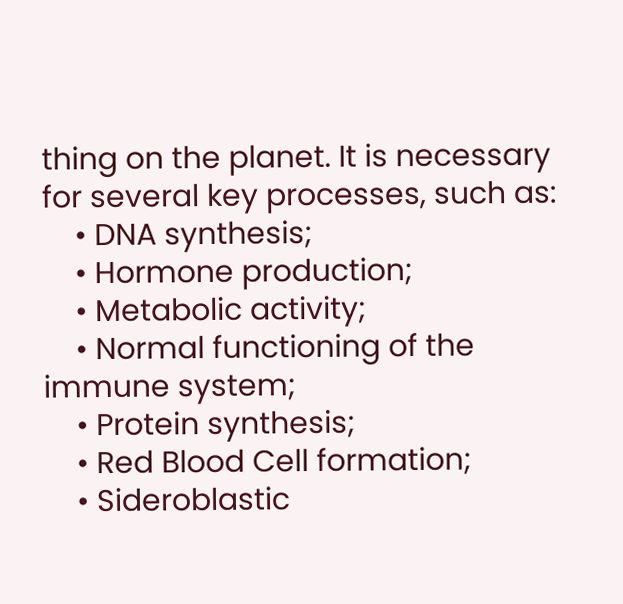thing on the planet. It is necessary for several key processes, such as:
    • DNA synthesis;
    • Hormone production;
    • Metabolic activity;
    • Normal functioning of the immune system;
    • Protein synthesis;
    • Red Blood Cell formation;
    • Sideroblastic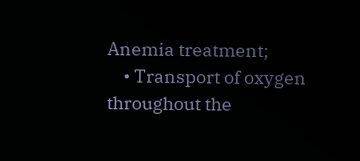Anemia treatment;
    • Transport of oxygen throughout the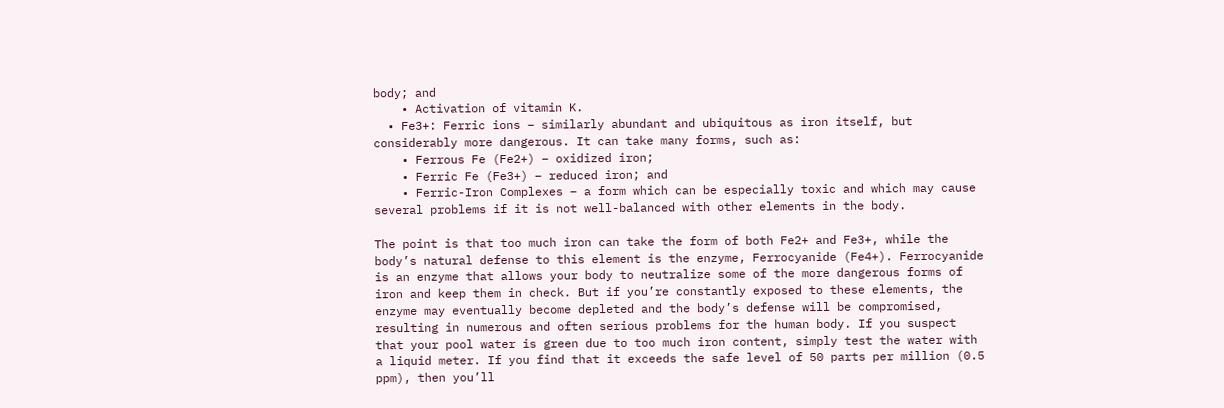body; and
    • Activation of vitamin K.
  • Fe3+: Ferric ions – similarly abundant and ubiquitous as iron itself, but considerably more dangerous. It can take many forms, such as:
    • Ferrous Fe (Fe2+) – oxidized iron;
    • Ferric Fe (Fe3+) – reduced iron; and
    • Ferric-Iron Complexes – a form which can be especially toxic and which may cause several problems if it is not well-balanced with other elements in the body.

The point is that too much iron can take the form of both Fe2+ and Fe3+, while the body’s natural defense to this element is the enzyme, Ferrocyanide (Fe4+). Ferrocyanide is an enzyme that allows your body to neutralize some of the more dangerous forms of iron and keep them in check. But if you’re constantly exposed to these elements, the enzyme may eventually become depleted and the body’s defense will be compromised, resulting in numerous and often serious problems for the human body. If you suspect that your pool water is green due to too much iron content, simply test the water with a liquid meter. If you find that it exceeds the safe level of 50 parts per million (0.5 ppm), then you’ll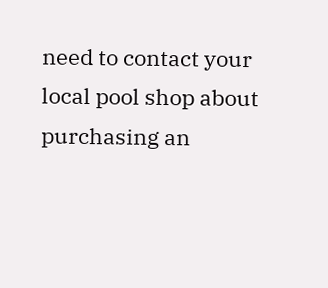need to contact your local pool shop about purchasing an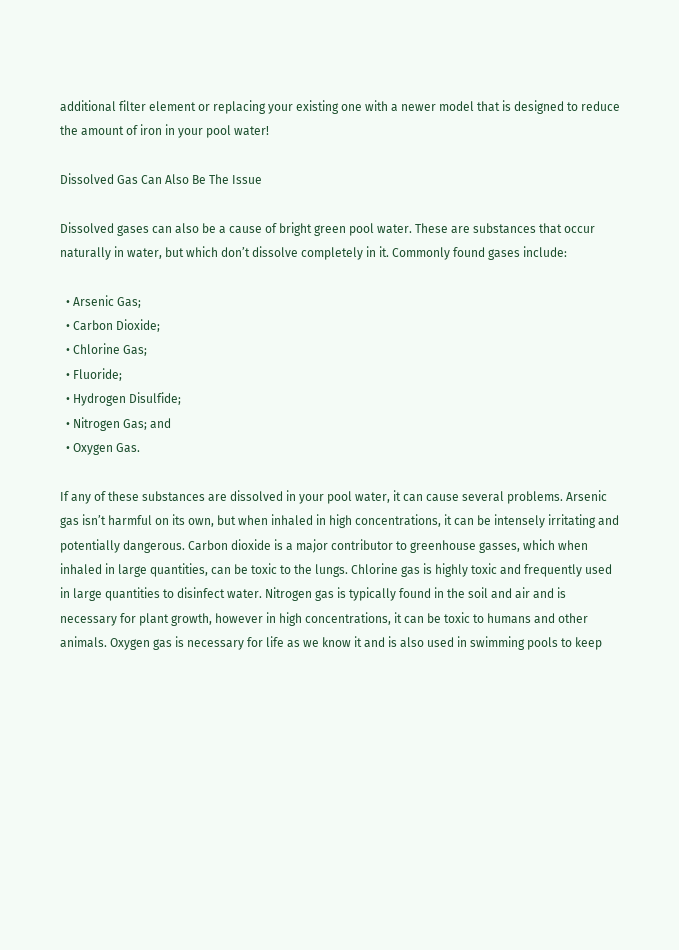additional filter element or replacing your existing one with a newer model that is designed to reduce the amount of iron in your pool water!

Dissolved Gas Can Also Be The Issue

Dissolved gases can also be a cause of bright green pool water. These are substances that occur naturally in water, but which don’t dissolve completely in it. Commonly found gases include:

  • Arsenic Gas;
  • Carbon Dioxide;
  • Chlorine Gas;
  • Fluoride;
  • Hydrogen Disulfide;
  • Nitrogen Gas; and
  • Oxygen Gas.

If any of these substances are dissolved in your pool water, it can cause several problems. Arsenic gas isn’t harmful on its own, but when inhaled in high concentrations, it can be intensely irritating and potentially dangerous. Carbon dioxide is a major contributor to greenhouse gasses, which when inhaled in large quantities, can be toxic to the lungs. Chlorine gas is highly toxic and frequently used in large quantities to disinfect water. Nitrogen gas is typically found in the soil and air and is necessary for plant growth, however in high concentrations, it can be toxic to humans and other animals. Oxygen gas is necessary for life as we know it and is also used in swimming pools to keep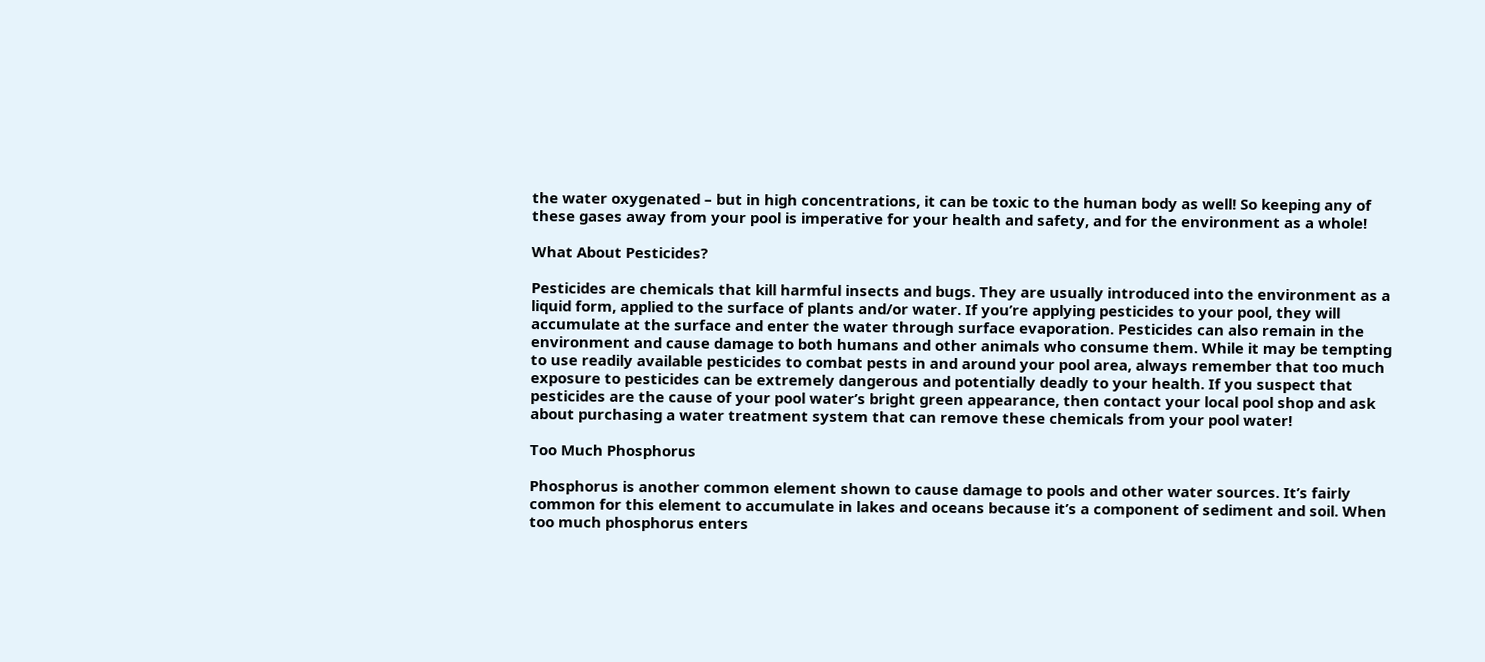the water oxygenated – but in high concentrations, it can be toxic to the human body as well! So keeping any of these gases away from your pool is imperative for your health and safety, and for the environment as a whole!

What About Pesticides?

Pesticides are chemicals that kill harmful insects and bugs. They are usually introduced into the environment as a liquid form, applied to the surface of plants and/or water. If you’re applying pesticides to your pool, they will accumulate at the surface and enter the water through surface evaporation. Pesticides can also remain in the environment and cause damage to both humans and other animals who consume them. While it may be tempting to use readily available pesticides to combat pests in and around your pool area, always remember that too much exposure to pesticides can be extremely dangerous and potentially deadly to your health. If you suspect that pesticides are the cause of your pool water’s bright green appearance, then contact your local pool shop and ask about purchasing a water treatment system that can remove these chemicals from your pool water!

Too Much Phosphorus

Phosphorus is another common element shown to cause damage to pools and other water sources. It’s fairly common for this element to accumulate in lakes and oceans because it’s a component of sediment and soil. When too much phosphorus enters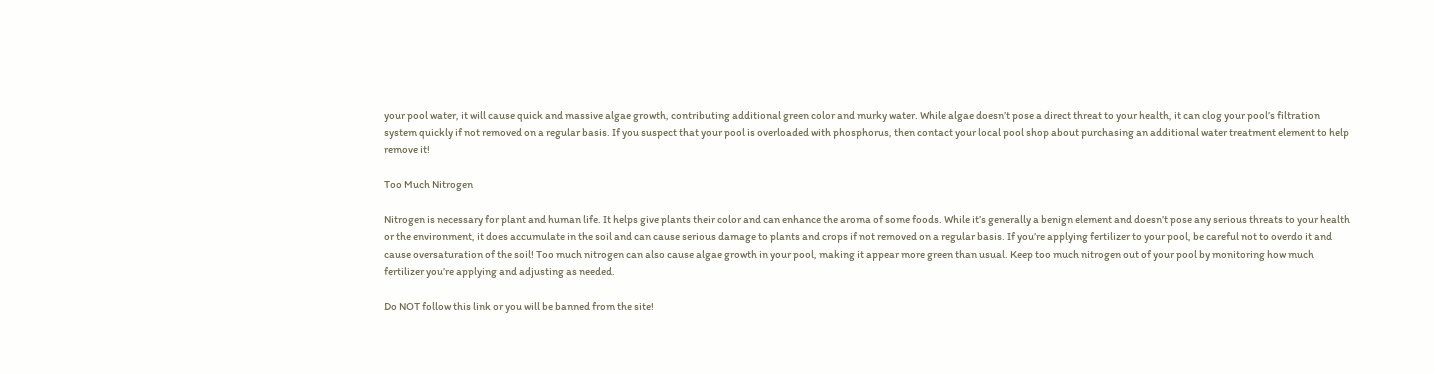your pool water, it will cause quick and massive algae growth, contributing additional green color and murky water. While algae doesn’t pose a direct threat to your health, it can clog your pool’s filtration system quickly if not removed on a regular basis. If you suspect that your pool is overloaded with phosphorus, then contact your local pool shop about purchasing an additional water treatment element to help remove it!

Too Much Nitrogen

Nitrogen is necessary for plant and human life. It helps give plants their color and can enhance the aroma of some foods. While it’s generally a benign element and doesn’t pose any serious threats to your health or the environment, it does accumulate in the soil and can cause serious damage to plants and crops if not removed on a regular basis. If you’re applying fertilizer to your pool, be careful not to overdo it and cause oversaturation of the soil! Too much nitrogen can also cause algae growth in your pool, making it appear more green than usual. Keep too much nitrogen out of your pool by monitoring how much fertilizer you’re applying and adjusting as needed.

Do NOT follow this link or you will be banned from the site!